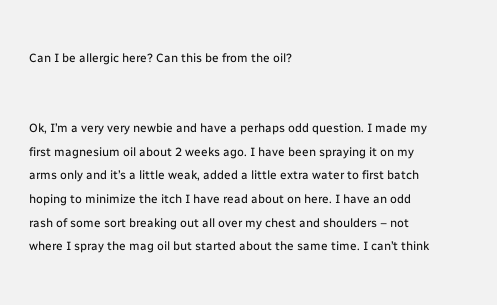Can I be allergic here? Can this be from the oil?


Ok, I’m a very very newbie and have a perhaps odd question. I made my first magnesium oil about 2 weeks ago. I have been spraying it on my arms only and it’s a little weak, added a little extra water to first batch hoping to minimize the itch I have read about on here. I have an odd rash of some sort breaking out all over my chest and shoulders – not where I spray the mag oil but started about the same time. I can’t think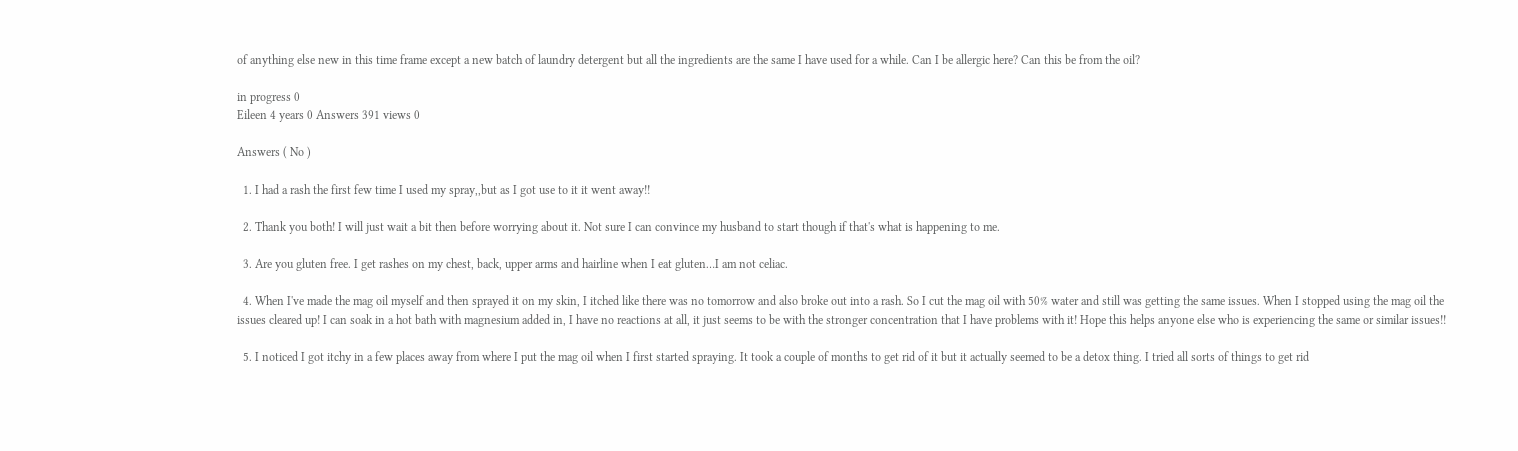of anything else new in this time frame except a new batch of laundry detergent but all the ingredients are the same I have used for a while. Can I be allergic here? Can this be from the oil?

in progress 0
Eileen 4 years 0 Answers 391 views 0

Answers ( No )

  1. I had a rash the first few time I used my spray,,but as I got use to it it went away!!

  2. Thank you both! I will just wait a bit then before worrying about it. Not sure I can convince my husband to start though if that's what is happening to me.

  3. Are you gluten free. I get rashes on my chest, back, upper arms and hairline when I eat gluten…I am not celiac.

  4. When I've made the mag oil myself and then sprayed it on my skin, I itched like there was no tomorrow and also broke out into a rash. So I cut the mag oil with 50% water and still was getting the same issues. When I stopped using the mag oil the issues cleared up! I can soak in a hot bath with magnesium added in, I have no reactions at all, it just seems to be with the stronger concentration that I have problems with it! Hope this helps anyone else who is experiencing the same or similar issues!!

  5. I noticed I got itchy in a few places away from where I put the mag oil when I first started spraying. It took a couple of months to get rid of it but it actually seemed to be a detox thing. I tried all sorts of things to get rid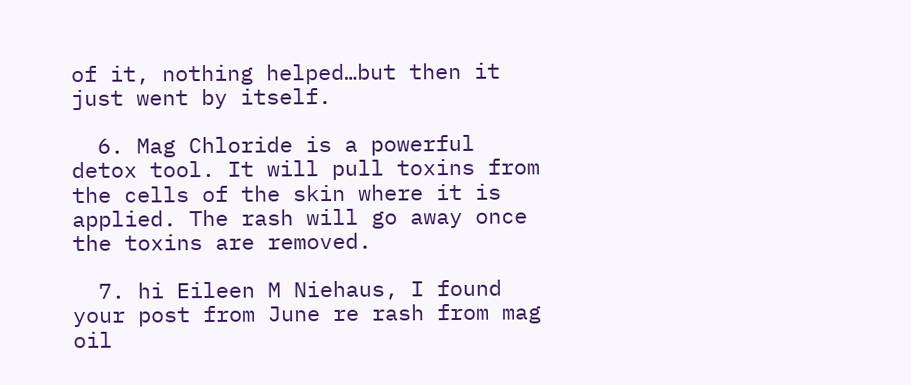of it, nothing helped…but then it just went by itself.

  6. Mag Chloride is a powerful detox tool. It will pull toxins from the cells of the skin where it is applied. The rash will go away once the toxins are removed.

  7. hi Eileen M Niehaus, I found your post from June re rash from mag oil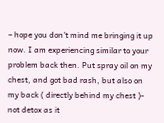– hope you don't mind me bringing it up now. I am experiencing similar to your problem back then. Put spray oil on my chest, and got bad rash, but also on my back ( directly behind my chest )- not detox as it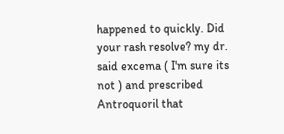happened to quickly. Did your rash resolve? my dr. said excema ( I'm sure its not ) and prescribed Antroquoril that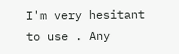I'm very hesitant to use . Any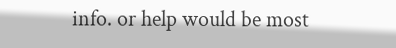info. or help would be most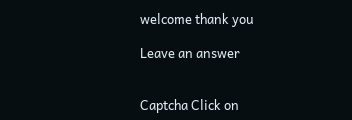welcome thank you

Leave an answer


Captcha Click on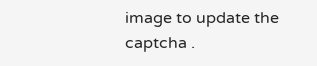image to update the captcha .